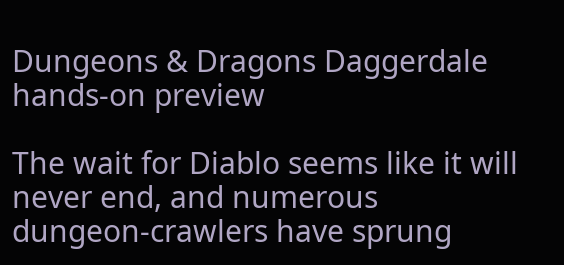Dungeons & Dragons Daggerdale hands-on preview

The wait for Diablo seems like it will never end, and numerous dungeon-crawlers have sprung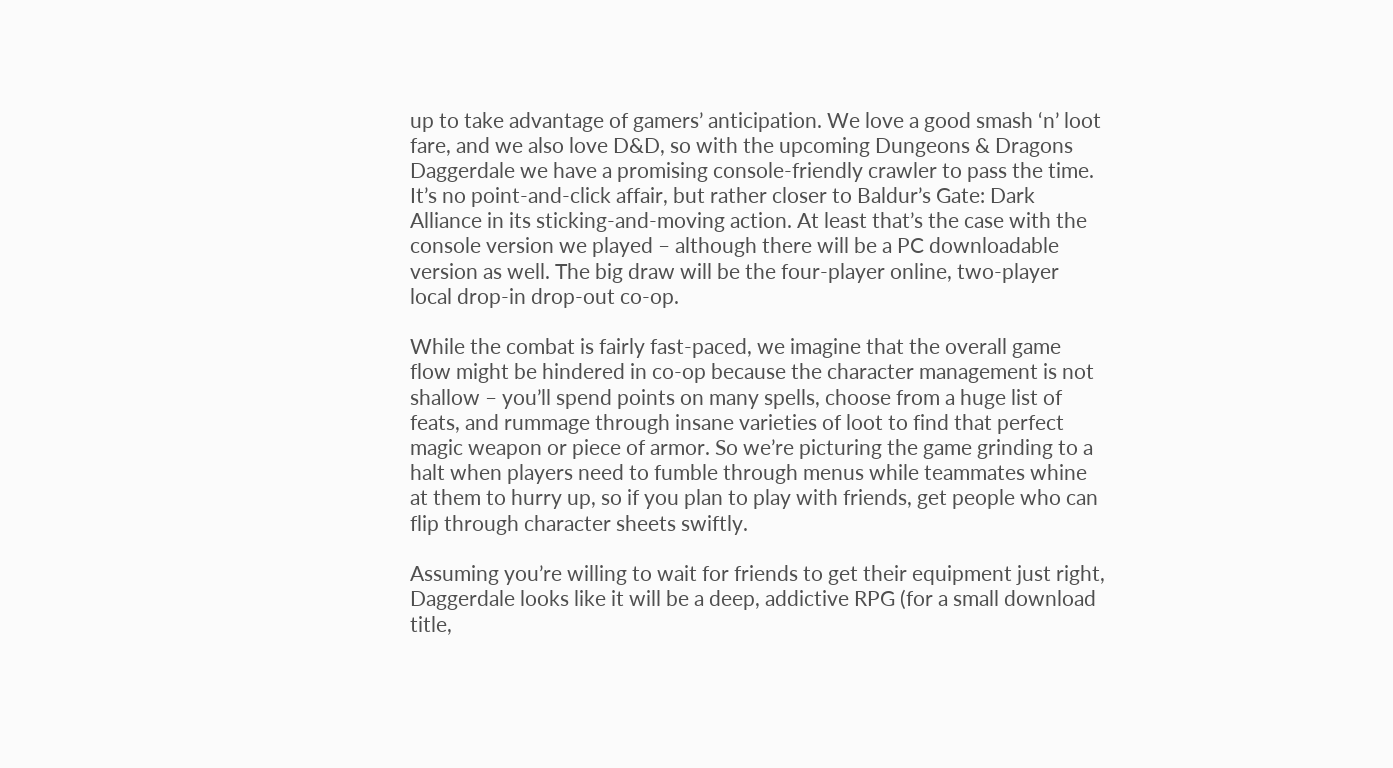up to take advantage of gamers’ anticipation. We love a good smash ‘n’ loot fare, and we also love D&D, so with the upcoming Dungeons & Dragons Daggerdale we have a promising console-friendly crawler to pass the time. It’s no point-and-click affair, but rather closer to Baldur’s Gate: Dark Alliance in its sticking-and-moving action. At least that’s the case with the console version we played – although there will be a PC downloadable version as well. The big draw will be the four-player online, two-player local drop-in drop-out co-op.

While the combat is fairly fast-paced, we imagine that the overall game flow might be hindered in co-op because the character management is not shallow – you’ll spend points on many spells, choose from a huge list of feats, and rummage through insane varieties of loot to find that perfect magic weapon or piece of armor. So we’re picturing the game grinding to a halt when players need to fumble through menus while teammates whine at them to hurry up, so if you plan to play with friends, get people who can flip through character sheets swiftly.

Assuming you’re willing to wait for friends to get their equipment just right, Daggerdale looks like it will be a deep, addictive RPG (for a small download title,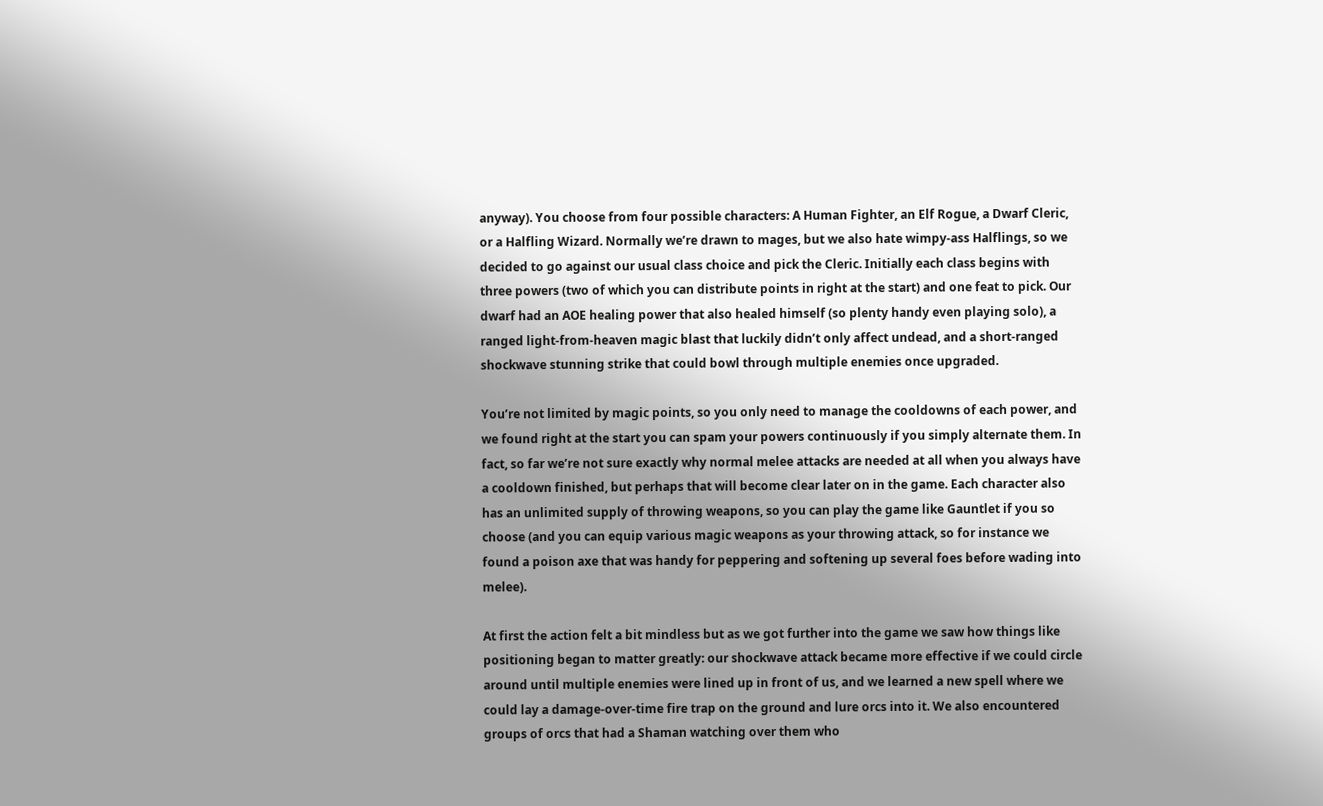anyway). You choose from four possible characters: A Human Fighter, an Elf Rogue, a Dwarf Cleric, or a Halfling Wizard. Normally we’re drawn to mages, but we also hate wimpy-ass Halflings, so we decided to go against our usual class choice and pick the Cleric. Initially each class begins with three powers (two of which you can distribute points in right at the start) and one feat to pick. Our dwarf had an AOE healing power that also healed himself (so plenty handy even playing solo), a ranged light-from-heaven magic blast that luckily didn’t only affect undead, and a short-ranged shockwave stunning strike that could bowl through multiple enemies once upgraded.

You’re not limited by magic points, so you only need to manage the cooldowns of each power, and we found right at the start you can spam your powers continuously if you simply alternate them. In fact, so far we’re not sure exactly why normal melee attacks are needed at all when you always have a cooldown finished, but perhaps that will become clear later on in the game. Each character also has an unlimited supply of throwing weapons, so you can play the game like Gauntlet if you so choose (and you can equip various magic weapons as your throwing attack, so for instance we found a poison axe that was handy for peppering and softening up several foes before wading into melee).

At first the action felt a bit mindless but as we got further into the game we saw how things like positioning began to matter greatly: our shockwave attack became more effective if we could circle around until multiple enemies were lined up in front of us, and we learned a new spell where we could lay a damage-over-time fire trap on the ground and lure orcs into it. We also encountered groups of orcs that had a Shaman watching over them who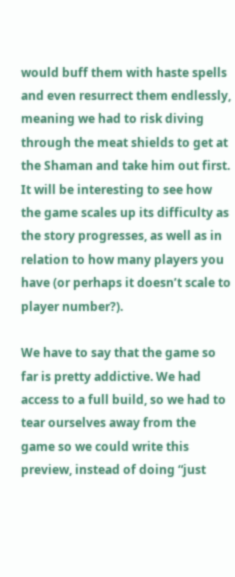would buff them with haste spells and even resurrect them endlessly, meaning we had to risk diving through the meat shields to get at the Shaman and take him out first. It will be interesting to see how the game scales up its difficulty as the story progresses, as well as in relation to how many players you have (or perhaps it doesn’t scale to player number?).

We have to say that the game so far is pretty addictive. We had access to a full build, so we had to tear ourselves away from the game so we could write this preview, instead of doing “just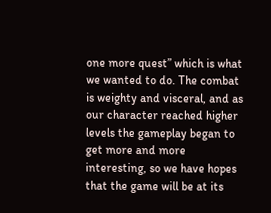one more quest” which is what we wanted to do. The combat is weighty and visceral, and as our character reached higher levels the gameplay began to get more and more interesting, so we have hopes that the game will be at its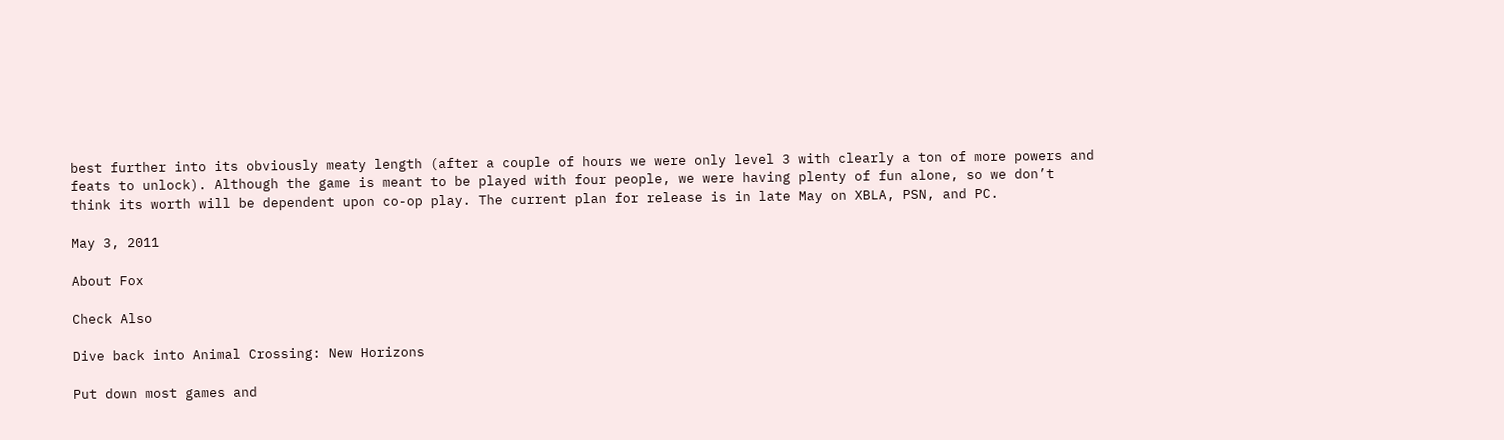best further into its obviously meaty length (after a couple of hours we were only level 3 with clearly a ton of more powers and feats to unlock). Although the game is meant to be played with four people, we were having plenty of fun alone, so we don’t think its worth will be dependent upon co-op play. The current plan for release is in late May on XBLA, PSN, and PC.

May 3, 2011

About Fox

Check Also

Dive back into Animal Crossing: New Horizons

Put down most games and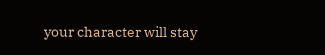your character will stay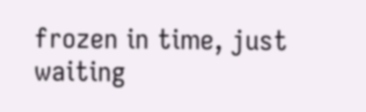frozen in time, just waiting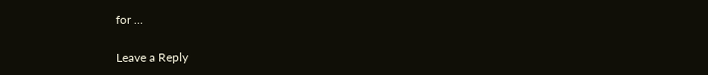for …

Leave a Reply